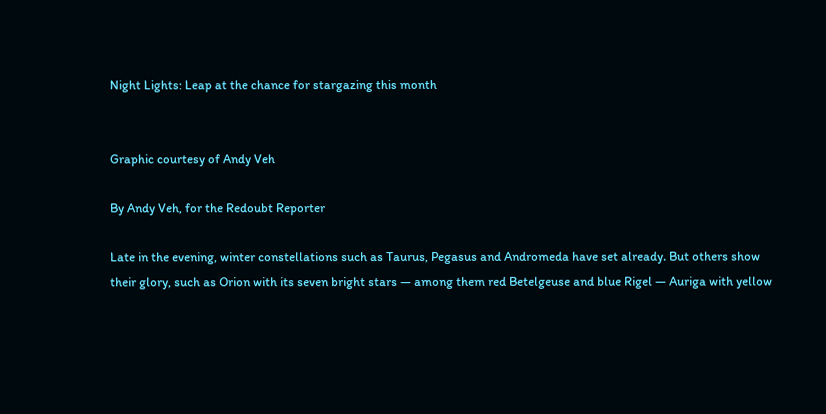Night Lights: Leap at the chance for stargazing this month


Graphic courtesy of Andy Veh

By Andy Veh, for the Redoubt Reporter

Late in the evening, winter constellations such as Taurus, Pegasus and Andromeda have set already. But others show their glory, such as Orion with its seven bright stars — among them red Betelgeuse and blue Rigel — Auriga with yellow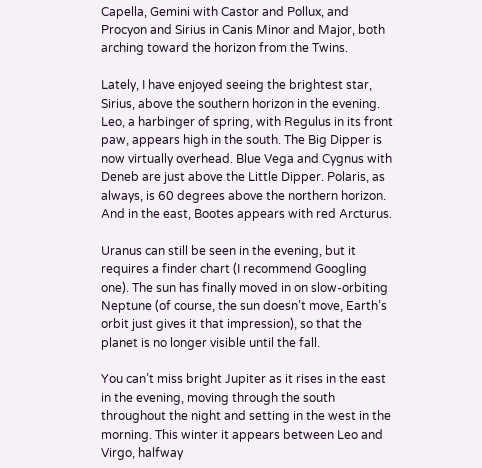Capella, Gemini with Castor and Pollux, and Procyon and Sirius in Canis Minor and Major, both arching toward the horizon from the Twins.

Lately, I have enjoyed seeing the brightest star, Sirius, above the southern horizon in the evening. Leo, a harbinger of spring, with Regulus in its front paw, appears high in the south. The Big Dipper is now virtually overhead. Blue Vega and Cygnus with Deneb are just above the Little Dipper. Polaris, as always, is 60 degrees above the northern horizon. And in the east, Bootes appears with red Arcturus.

Uranus can still be seen in the evening, but it requires a finder chart (I recommend Googling one). The sun has finally moved in on slow-orbiting Neptune (of course, the sun doesn’t move, Earth’s orbit just gives it that impression), so that the planet is no longer visible until the fall.

You can’t miss bright Jupiter as it rises in the east in the evening, moving through the south throughout the night and setting in the west in the morning. This winter it appears between Leo and Virgo, halfway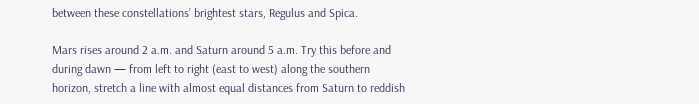between these constellations’ brightest stars, Regulus and Spica.

Mars rises around 2 a.m. and Saturn around 5 a.m. Try this before and during dawn — from left to right (east to west) along the southern horizon, stretch a line with almost equal distances from Saturn to reddish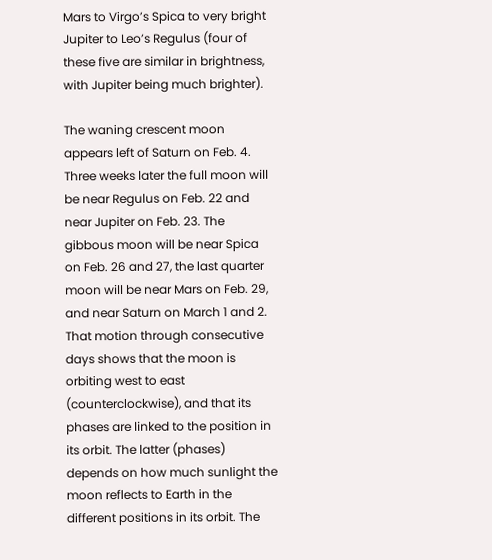Mars to Virgo’s Spica to very bright Jupiter to Leo’s Regulus (four of these five are similar in brightness, with Jupiter being much brighter).

The waning crescent moon appears left of Saturn on Feb. 4. Three weeks later the full moon will be near Regulus on Feb. 22 and near Jupiter on Feb. 23. The gibbous moon will be near Spica on Feb. 26 and 27, the last quarter moon will be near Mars on Feb. 29, and near Saturn on March 1 and 2. That motion through consecutive days shows that the moon is orbiting west to east (counterclockwise), and that its phases are linked to the position in its orbit. The latter (phases) depends on how much sunlight the moon reflects to Earth in the different positions in its orbit. The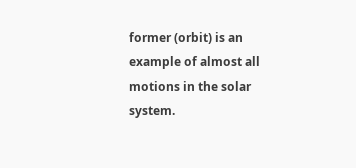former (orbit) is an example of almost all motions in the solar system.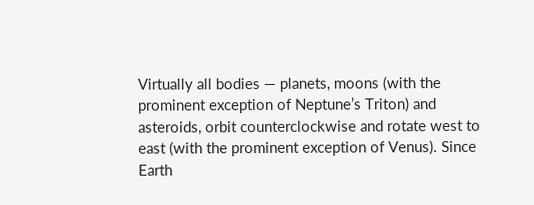Virtually all bodies — planets, moons (with the prominent exception of Neptune’s Triton) and asteroids, orbit counterclockwise and rotate west to east (with the prominent exception of Venus). Since Earth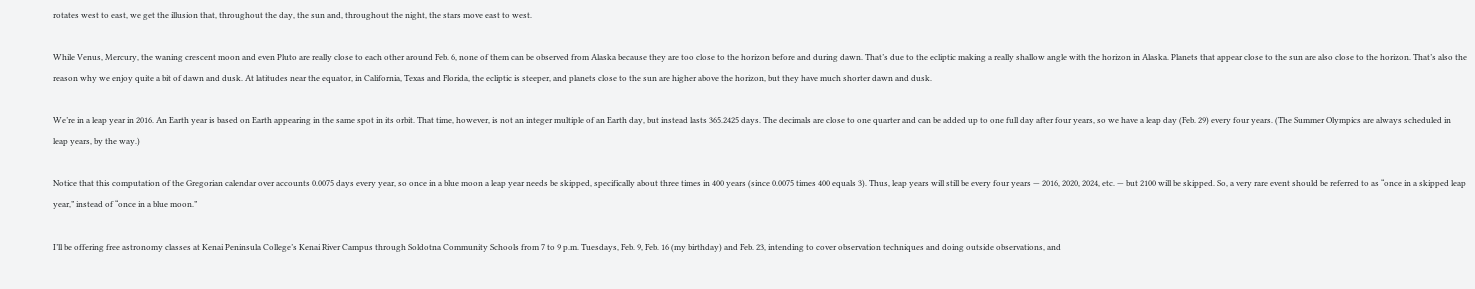rotates west to east, we get the illusion that, throughout the day, the sun and, throughout the night, the stars move east to west.

While Venus, Mercury, the waning crescent moon and even Pluto are really close to each other around Feb. 6, none of them can be observed from Alaska because they are too close to the horizon before and during dawn. That’s due to the ecliptic making a really shallow angle with the horizon in Alaska. Planets that appear close to the sun are also close to the horizon. That’s also the reason why we enjoy quite a bit of dawn and dusk. At latitudes near the equator, in California, Texas and Florida, the ecliptic is steeper, and planets close to the sun are higher above the horizon, but they have much shorter dawn and dusk.

We’re in a leap year in 2016. An Earth year is based on Earth appearing in the same spot in its orbit. That time, however, is not an integer multiple of an Earth day, but instead lasts 365.2425 days. The decimals are close to one quarter and can be added up to one full day after four years, so we have a leap day (Feb. 29) every four years. (The Summer Olympics are always scheduled in leap years, by the way.)

Notice that this computation of the Gregorian calendar over accounts 0.0075 days every year, so once in a blue moon a leap year needs be skipped, specifically about three times in 400 years (since 0.0075 times 400 equals 3). Thus, leap years will still be every four years — 2016, 2020, 2024, etc. — but 2100 will be skipped. So, a very rare event should be referred to as “once in a skipped leap year,” instead of “once in a blue moon.”

I’ll be offering free astronomy classes at Kenai Peninsula College’s Kenai River Campus through Soldotna Community Schools from 7 to 9 p.m. Tuesdays, Feb. 9, Feb. 16 (my birthday) and Feb. 23, intending to cover observation techniques and doing outside observations, and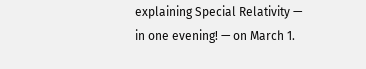explaining Special Relativity — in one evening! — on March 1.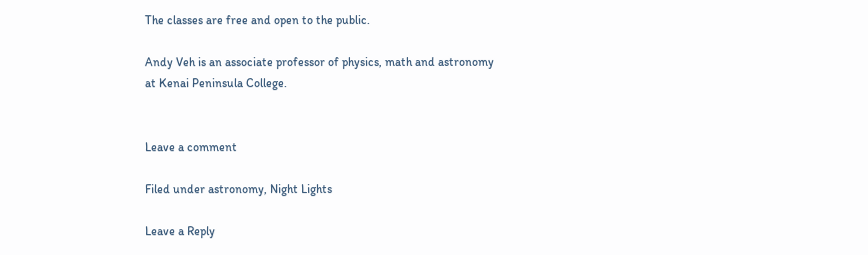The classes are free and open to the public.

Andy Veh is an associate professor of physics, math and astronomy at Kenai Peninsula College.


Leave a comment

Filed under astronomy, Night Lights

Leave a Reply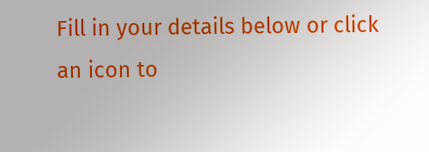Fill in your details below or click an icon to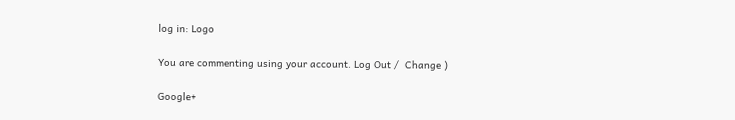log in: Logo

You are commenting using your account. Log Out /  Change )

Google+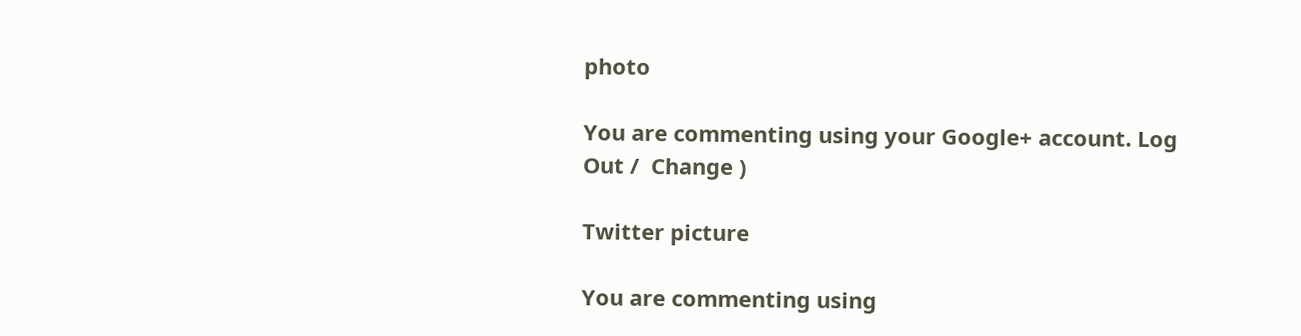photo

You are commenting using your Google+ account. Log Out /  Change )

Twitter picture

You are commenting using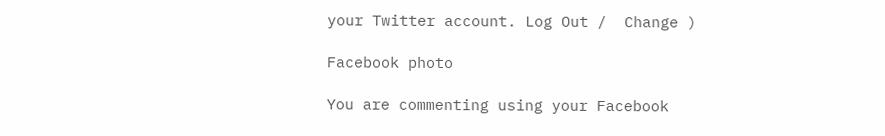your Twitter account. Log Out /  Change )

Facebook photo

You are commenting using your Facebook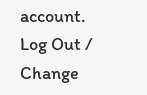account. Log Out /  Change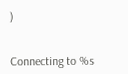)


Connecting to %s